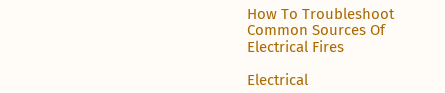How To Troubleshoot Common Sources Of Electrical Fires

Electrical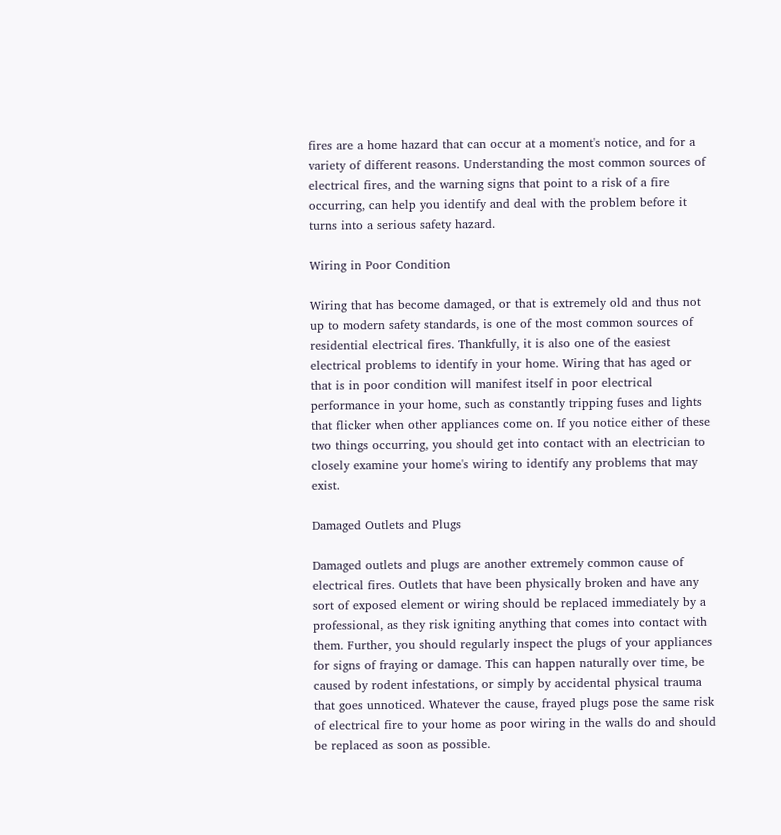fires are a home hazard that can occur at a moment's notice, and for a variety of different reasons. Understanding the most common sources of electrical fires, and the warning signs that point to a risk of a fire occurring, can help you identify and deal with the problem before it turns into a serious safety hazard.

Wiring in Poor Condition

Wiring that has become damaged, or that is extremely old and thus not up to modern safety standards, is one of the most common sources of residential electrical fires. Thankfully, it is also one of the easiest electrical problems to identify in your home. Wiring that has aged or that is in poor condition will manifest itself in poor electrical performance in your home, such as constantly tripping fuses and lights that flicker when other appliances come on. If you notice either of these two things occurring, you should get into contact with an electrician to closely examine your home's wiring to identify any problems that may exist.

Damaged Outlets and Plugs

Damaged outlets and plugs are another extremely common cause of electrical fires. Outlets that have been physically broken and have any sort of exposed element or wiring should be replaced immediately by a professional, as they risk igniting anything that comes into contact with them. Further, you should regularly inspect the plugs of your appliances for signs of fraying or damage. This can happen naturally over time, be caused by rodent infestations, or simply by accidental physical trauma that goes unnoticed. Whatever the cause, frayed plugs pose the same risk of electrical fire to your home as poor wiring in the walls do and should be replaced as soon as possible.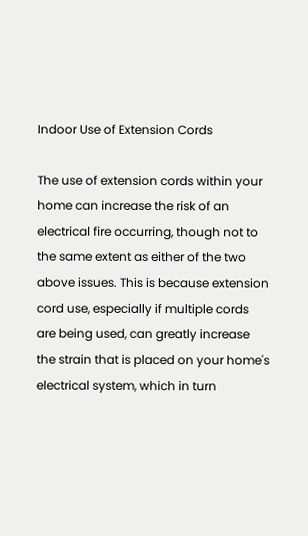Indoor Use of Extension Cords

The use of extension cords within your home can increase the risk of an electrical fire occurring, though not to the same extent as either of the two above issues. This is because extension cord use, especially if multiple cords are being used, can greatly increase the strain that is placed on your home's electrical system, which in turn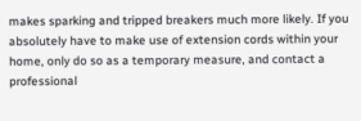makes sparking and tripped breakers much more likely. If you absolutely have to make use of extension cords within your home, only do so as a temporary measure, and contact a professional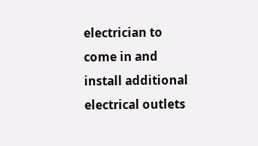electrician to come in and install additional electrical outlets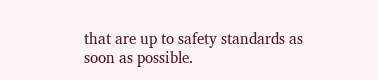that are up to safety standards as soon as possible.